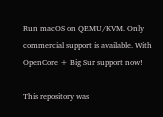Run macOS on QEMU/KVM. Only commercial support is available. With OpenCore + Big Sur support now!

This repository was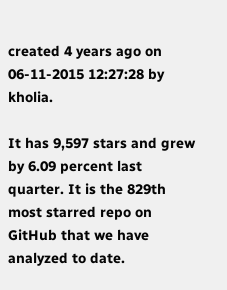created 4 years ago on 06-11-2015 12:27:28 by kholia.

It has 9,597 stars and grew by 6.09 percent last quarter. It is the 829th most starred repo on GitHub that we have analyzed to date.